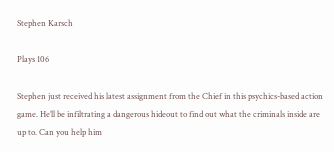Stephen Karsch

Plays 106

Stephen just received his latest assignment from the Chief in this psychics-based action game. He’ll be infiltrating a dangerous hideout to find out what the criminals inside are up to. Can you help him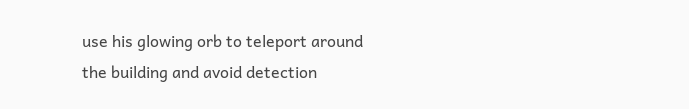use his glowing orb to teleport around the building and avoid detection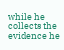while he collects the evidence he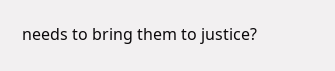needs to bring them to justice?